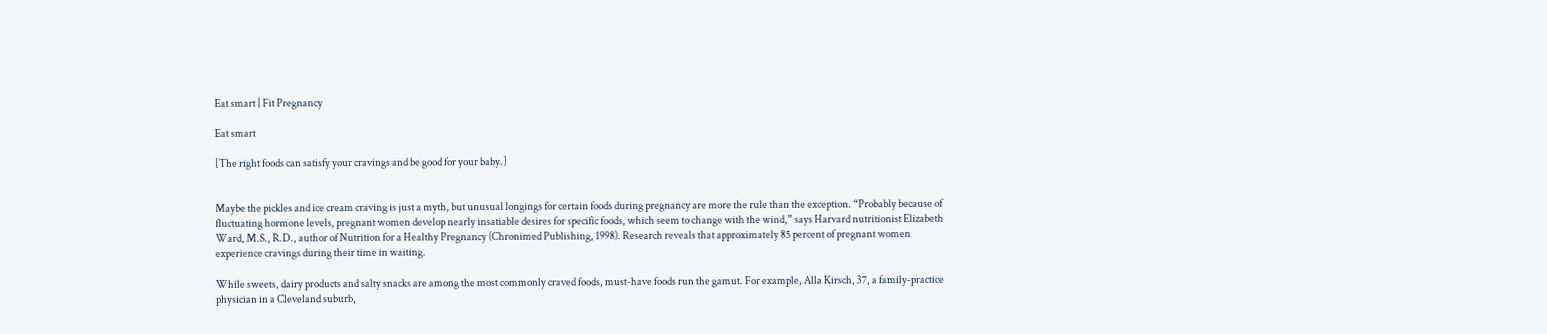Eat smart | Fit Pregnancy

Eat smart

[The right foods can satisfy your cravings and be good for your baby.]


Maybe the pickles and ice cream craving is just a myth, but unusual longings for certain foods during pregnancy are more the rule than the exception. “Probably because of fluctuating hormone levels, pregnant women develop nearly insatiable desires for specific foods, which seem to change with the wind,” says Harvard nutritionist Elizabeth Ward, M.S., R.D., author of Nutrition for a Healthy Pregnancy (Chronimed Publishing, 1998). Research reveals that approximately 85 percent of pregnant women experience cravings during their time in waiting.

While sweets, dairy products and salty snacks are among the most commonly craved foods, must-have foods run the gamut. For example, Alla Kirsch, 37, a family-practice physician in a Cleveland suburb,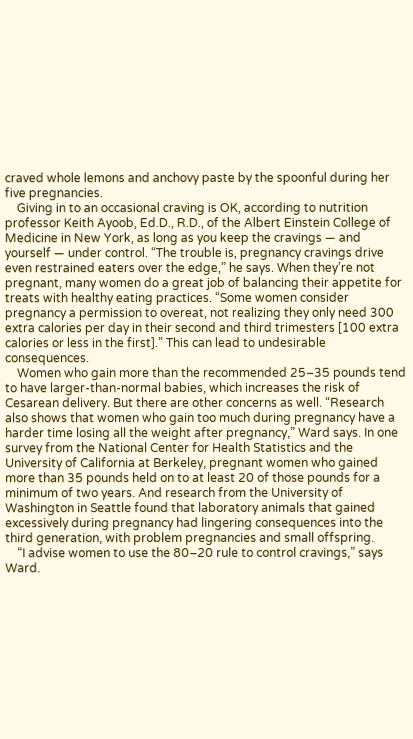craved whole lemons and anchovy paste by the spoonful during her five pregnancies.
    Giving in to an occasional craving is OK, according to nutrition professor Keith Ayoob, Ed.D., R.D., of the Albert Einstein College of Medicine in New York, as long as you keep the cravings — and yourself — under control. “The trouble is, pregnancy cravings drive even restrained eaters over the edge,” he says. When they’re not pregnant, many women do a great job of balancing their appetite for treats with healthy eating practices. “Some women consider pregnancy a permission to overeat, not realizing they only need 300 extra calories per day in their second and third trimesters [100 extra calories or less in the first].” This can lead to undesirable consequences.
    Women who gain more than the recommended 25–35 pounds tend to have larger-than-normal babies, which increases the risk of Cesarean delivery. But there are other concerns as well. “Research also shows that women who gain too much during pregnancy have a harder time losing all the weight after pregnancy,” Ward says. In one survey from the National Center for Health Statistics and the University of California at Berkeley, pregnant women who gained more than 35 pounds held on to at least 20 of those pounds for a minimum of two years. And research from the University of Washington in Seattle found that laboratory animals that gained excessively during pregnancy had lingering consequences into the third generation, with problem pregnancies and small offspring.
    “I advise women to use the 80–20 rule to control cravings,” says Ward.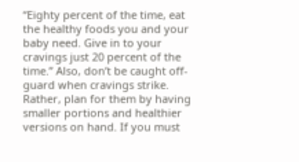“Eighty percent of the time, eat the healthy foods you and your baby need. Give in to your cravings just 20 percent of the time.” Also, don’t be caught off-guard when cravings strike. Rather, plan for them by having smaller portions and healthier versions on hand. If you must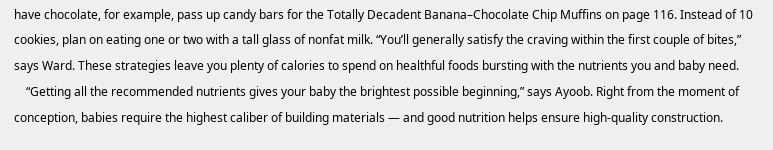have chocolate, for example, pass up candy bars for the Totally Decadent Banana–Chocolate Chip Muffins on page 116. Instead of 10 cookies, plan on eating one or two with a tall glass of nonfat milk. “You’ll generally satisfy the craving within the first couple of bites,” says Ward. These strategies leave you plenty of calories to spend on healthful foods bursting with the nutrients you and baby need.
    “Getting all the recommended nutrients gives your baby the brightest possible beginning,” says Ayoob. Right from the moment of conception, babies require the highest caliber of building materials — and good nutrition helps ensure high-quality construction.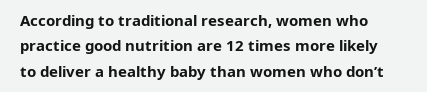According to traditional research, women who practice good nutrition are 12 times more likely to deliver a healthy baby than women who don’t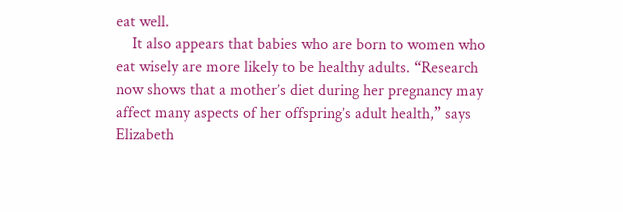eat well.
    It also appears that babies who are born to women who eat wisely are more likely to be healthy adults. “Research now shows that a mother’s diet during her pregnancy may affect many aspects of her offspring’s adult health,” says Elizabeth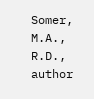Somer, M.A., R.D., author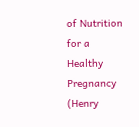of Nutrition for a Healthy Pregnancy (Henry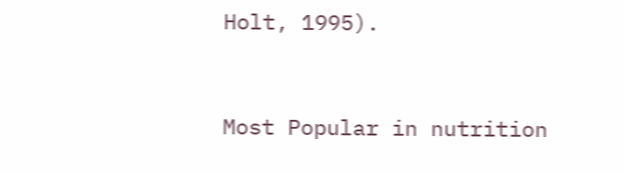Holt, 1995).


Most Popular in nutrition